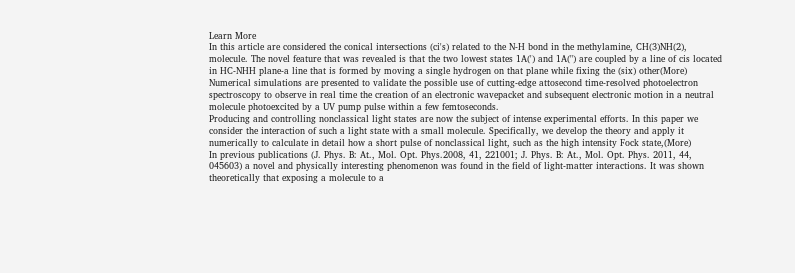Learn More
In this article are considered the conical intersections (ci's) related to the N-H bond in the methylamine, CH(3)NH(2), molecule. The novel feature that was revealed is that the two lowest states 1A(') and 1A(") are coupled by a line of cis located in HC-NHH plane-a line that is formed by moving a single hydrogen on that plane while fixing the (six) other(More)
Numerical simulations are presented to validate the possible use of cutting-edge attosecond time-resolved photoelectron spectroscopy to observe in real time the creation of an electronic wavepacket and subsequent electronic motion in a neutral molecule photoexcited by a UV pump pulse within a few femtoseconds.
Producing and controlling nonclassical light states are now the subject of intense experimental efforts. In this paper we consider the interaction of such a light state with a small molecule. Specifically, we develop the theory and apply it numerically to calculate in detail how a short pulse of nonclassical light, such as the high intensity Fock state,(More)
In previous publications (J. Phys. B: At., Mol. Opt. Phys.2008, 41, 221001; J. Phys. B: At., Mol. Opt. Phys. 2011, 44, 045603) a novel and physically interesting phenomenon was found in the field of light-matter interactions. It was shown theoretically that exposing a molecule to a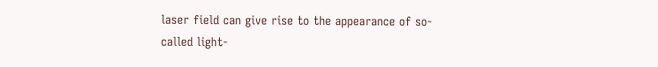laser field can give rise to the appearance of so-called light-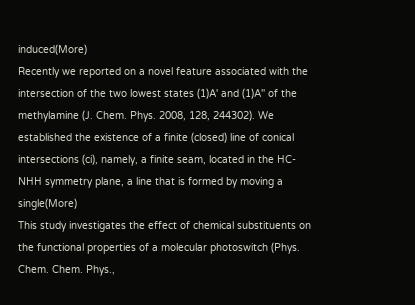induced(More)
Recently we reported on a novel feature associated with the intersection of the two lowest states (1)A' and (1)A'' of the methylamine (J. Chem. Phys. 2008, 128, 244302). We established the existence of a finite (closed) line of conical intersections (ci), namely, a finite seam, located in the HC-NHH symmetry plane, a line that is formed by moving a single(More)
This study investigates the effect of chemical substituents on the functional properties of a molecular photoswitch (Phys. Chem. Chem. Phys.,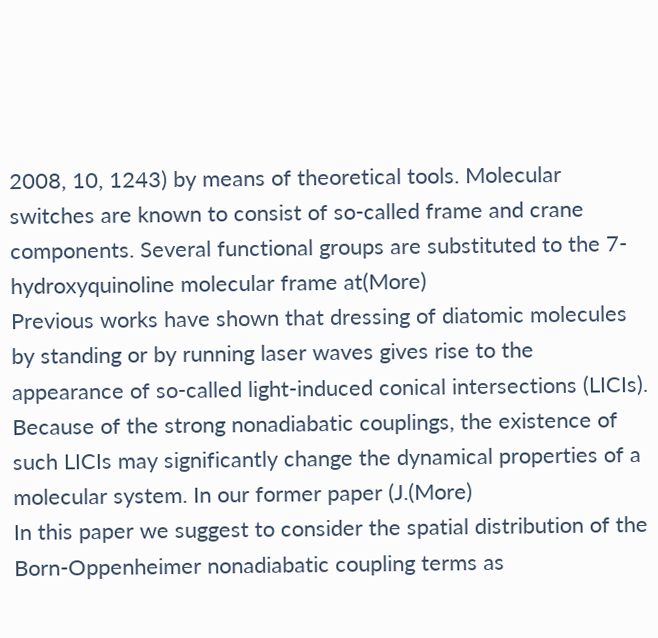2008, 10, 1243) by means of theoretical tools. Molecular switches are known to consist of so-called frame and crane components. Several functional groups are substituted to the 7-hydroxyquinoline molecular frame at(More)
Previous works have shown that dressing of diatomic molecules by standing or by running laser waves gives rise to the appearance of so-called light-induced conical intersections (LICIs). Because of the strong nonadiabatic couplings, the existence of such LICIs may significantly change the dynamical properties of a molecular system. In our former paper (J.(More)
In this paper we suggest to consider the spatial distribution of the Born-Oppenheimer nonadiabatic coupling terms as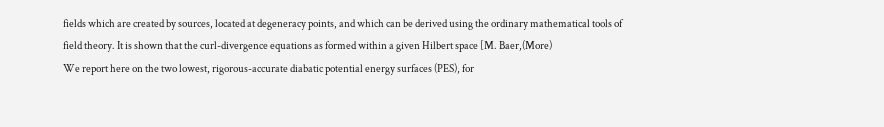fields which are created by sources, located at degeneracy points, and which can be derived using the ordinary mathematical tools of field theory. It is shown that the curl-divergence equations as formed within a given Hilbert space [M. Baer,(More)
We report here on the two lowest, rigorous-accurate diabatic potential energy surfaces (PES), for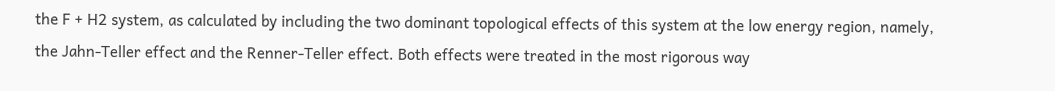the F + H2 system, as calculated by including the two dominant topological effects of this system at the low energy region, namely, the Jahn-Teller effect and the Renner-Teller effect. Both effects were treated in the most rigorous way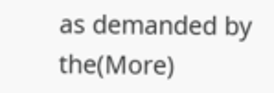as demanded by the(More)